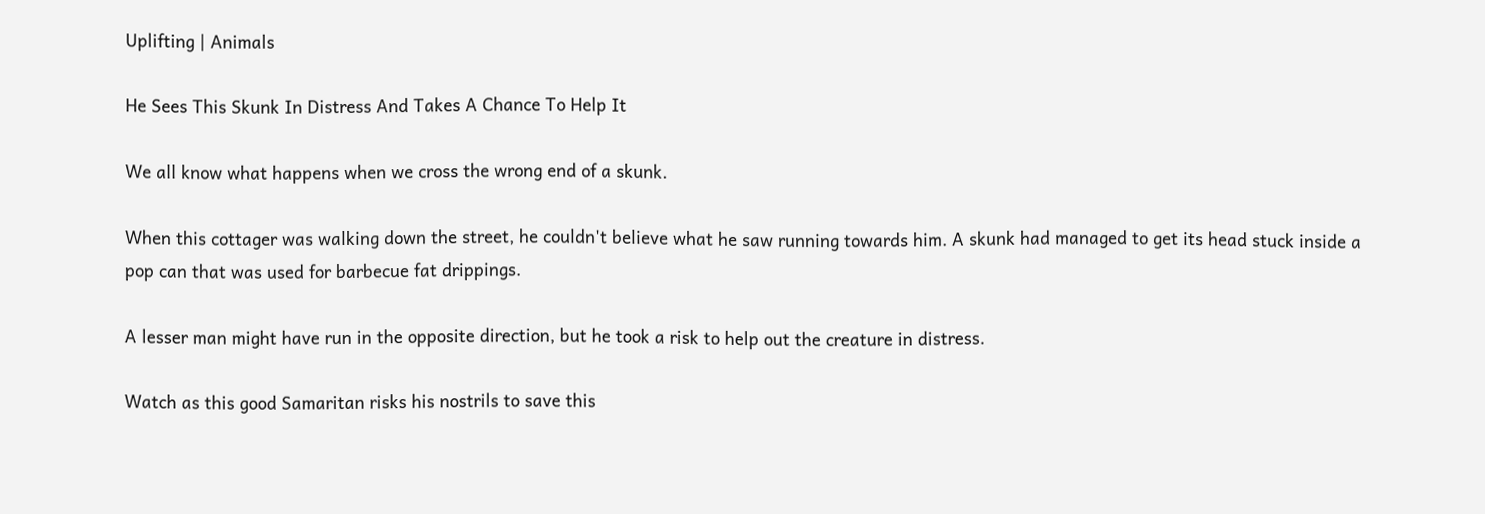Uplifting | Animals

He Sees This Skunk In Distress And Takes A Chance To Help It

We all know what happens when we cross the wrong end of a skunk.

When this cottager was walking down the street, he couldn't believe what he saw running towards him. A skunk had managed to get its head stuck inside a pop can that was used for barbecue fat drippings.

A lesser man might have run in the opposite direction, but he took a risk to help out the creature in distress.

Watch as this good Samaritan risks his nostrils to save this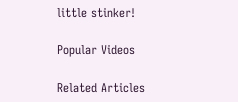little stinker!

Popular Videos

Related Articles